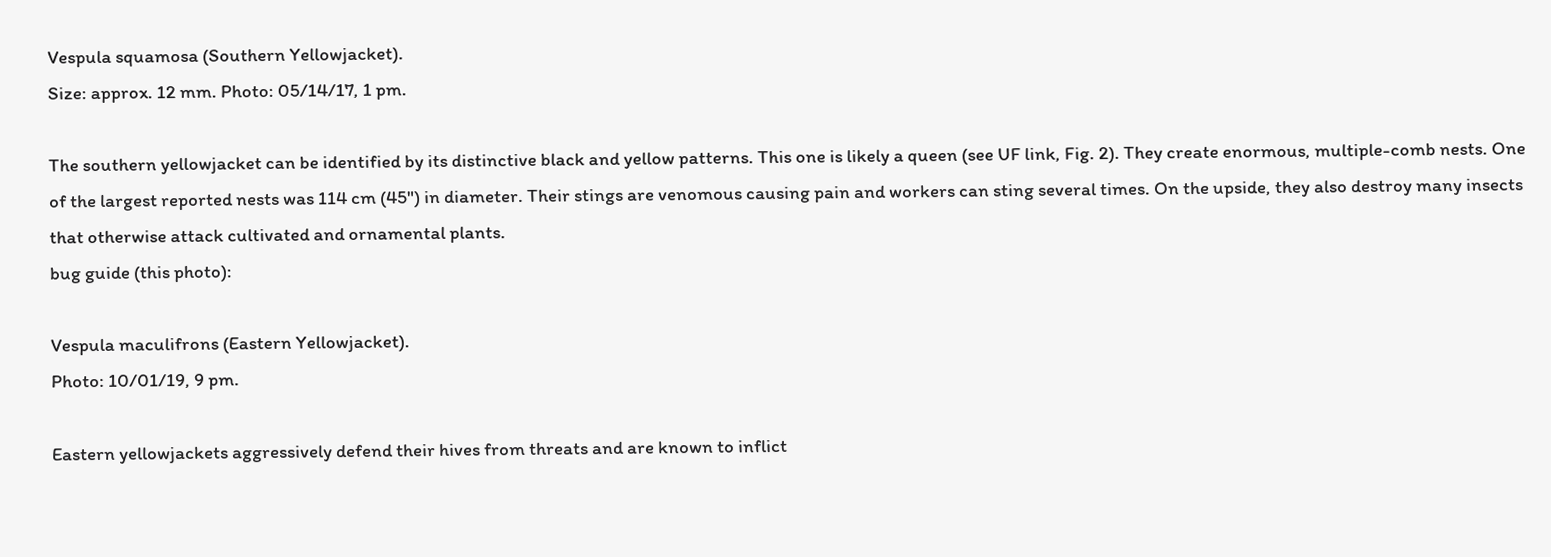Vespula squamosa (Southern Yellowjacket).
Size: approx. 12 mm. Photo: 05/14/17, 1 pm.

The southern yellowjacket can be identified by its distinctive black and yellow patterns. This one is likely a queen (see UF link, Fig. 2). They create enormous, multiple-comb nests. One of the largest reported nests was 114 cm (45") in diameter. Their stings are venomous causing pain and workers can sting several times. On the upside, they also destroy many insects that otherwise attack cultivated and ornamental plants.
bug guide (this photo):

Vespula maculifrons (Eastern Yellowjacket).
Photo: 10/01/19, 9 pm.

Eastern yellowjackets aggressively defend their hives from threats and are known to inflict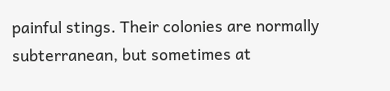painful stings. Their colonies are normally subterranean, but sometimes at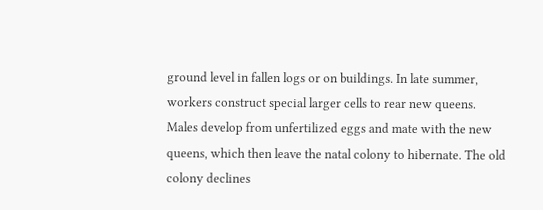ground level in fallen logs or on buildings. In late summer, workers construct special larger cells to rear new queens. Males develop from unfertilized eggs and mate with the new queens, which then leave the natal colony to hibernate. The old colony declines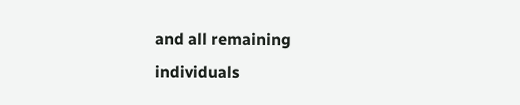and all remaining individuals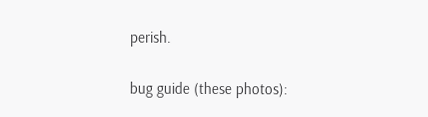perish.

bug guide (these photos):